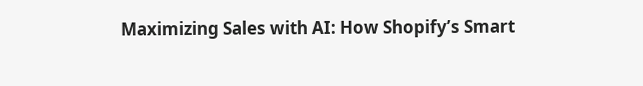Maximizing Sales with AI: How Shopify’s Smart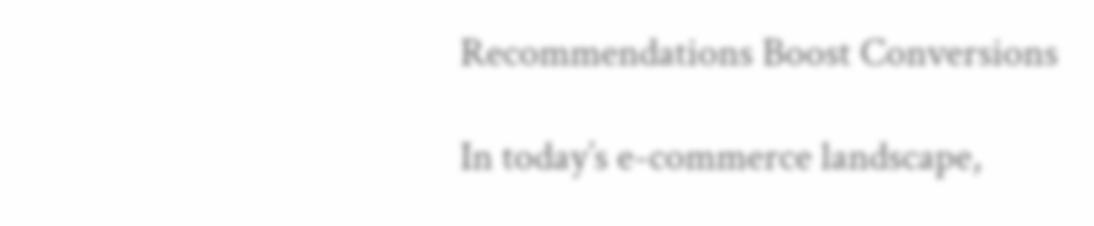Recommendations Boost Conversions

In today’s e-commerce landscape,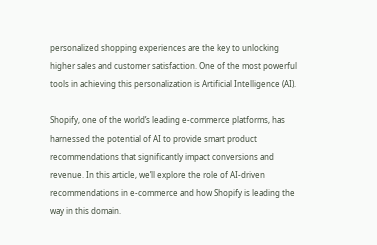personalized shopping experiences are the key to unlocking higher sales and customer satisfaction. One of the most powerful tools in achieving this personalization is Artificial Intelligence (AI).

Shopify, one of the world’s leading e-commerce platforms, has harnessed the potential of AI to provide smart product recommendations that significantly impact conversions and revenue. In this article, we’ll explore the role of AI-driven recommendations in e-commerce and how Shopify is leading the way in this domain.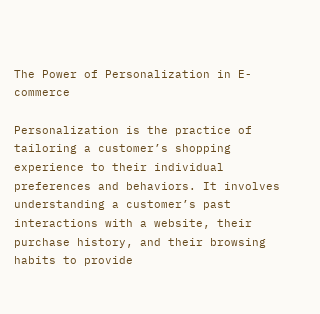The Power of Personalization in E-commerce

Personalization is the practice of tailoring a customer’s shopping experience to their individual preferences and behaviors. It involves understanding a customer’s past interactions with a website, their purchase history, and their browsing habits to provide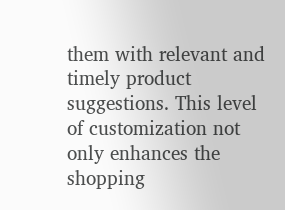them with relevant and timely product suggestions. This level of customization not only enhances the shopping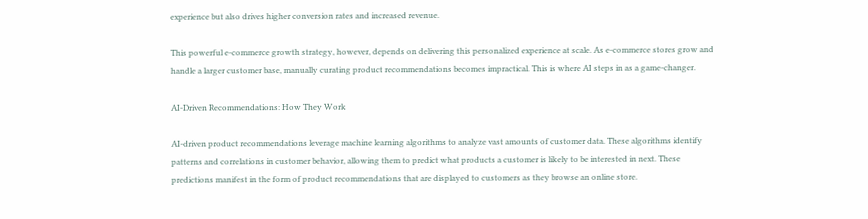experience but also drives higher conversion rates and increased revenue.

This powerful e-commerce growth strategy, however, depends on delivering this personalized experience at scale. As e-commerce stores grow and handle a larger customer base, manually curating product recommendations becomes impractical. This is where AI steps in as a game-changer.

AI-Driven Recommendations: How They Work

AI-driven product recommendations leverage machine learning algorithms to analyze vast amounts of customer data. These algorithms identify patterns and correlations in customer behavior, allowing them to predict what products a customer is likely to be interested in next. These predictions manifest in the form of product recommendations that are displayed to customers as they browse an online store.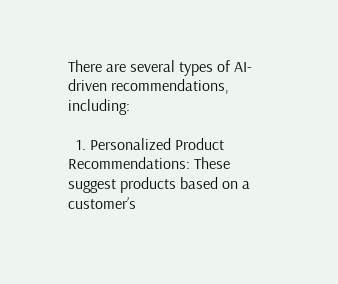There are several types of AI-driven recommendations, including:

  1. Personalized Product Recommendations: These suggest products based on a customer’s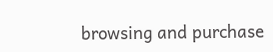browsing and purchase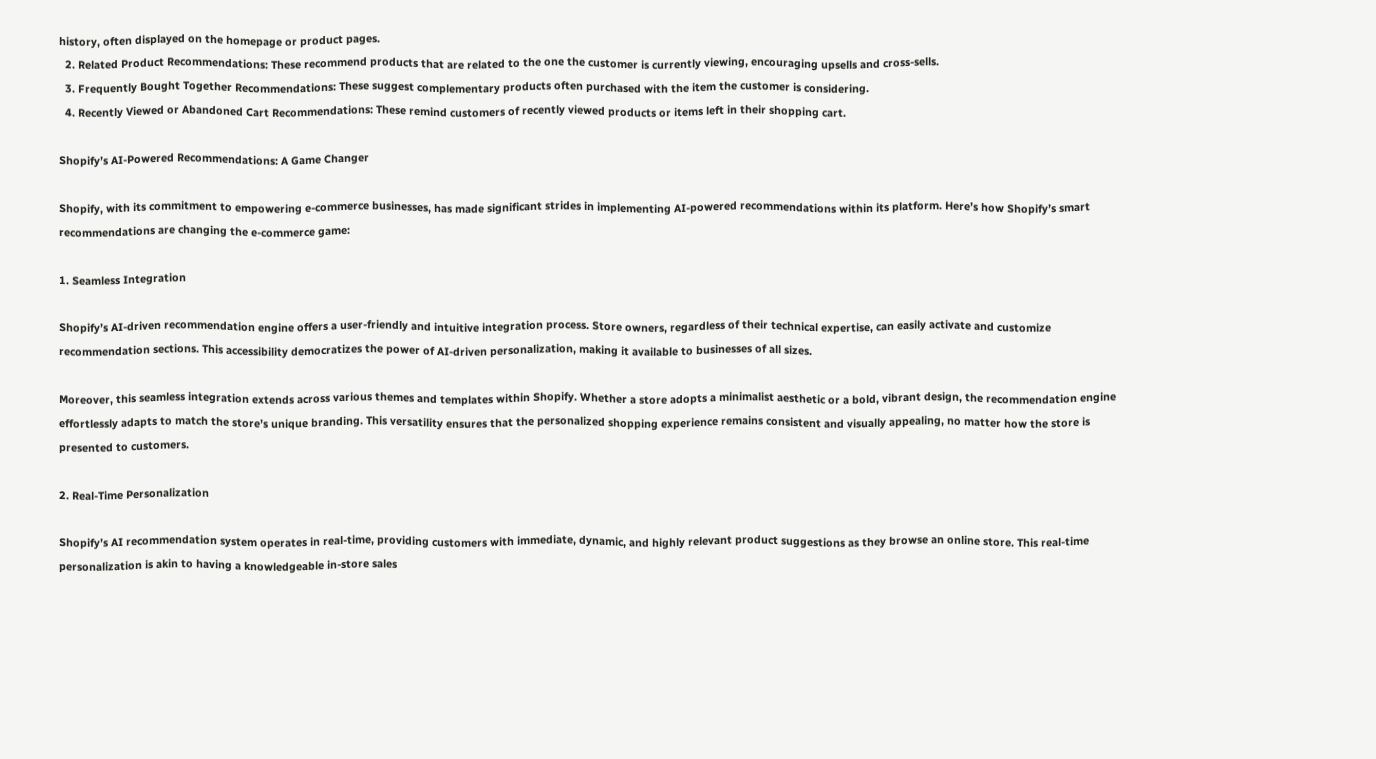history, often displayed on the homepage or product pages.
  2. Related Product Recommendations: These recommend products that are related to the one the customer is currently viewing, encouraging upsells and cross-sells.
  3. Frequently Bought Together Recommendations: These suggest complementary products often purchased with the item the customer is considering.
  4. Recently Viewed or Abandoned Cart Recommendations: These remind customers of recently viewed products or items left in their shopping cart.

Shopify’s AI-Powered Recommendations: A Game Changer

Shopify, with its commitment to empowering e-commerce businesses, has made significant strides in implementing AI-powered recommendations within its platform. Here’s how Shopify’s smart recommendations are changing the e-commerce game:

1. Seamless Integration

Shopify’s AI-driven recommendation engine offers a user-friendly and intuitive integration process. Store owners, regardless of their technical expertise, can easily activate and customize recommendation sections. This accessibility democratizes the power of AI-driven personalization, making it available to businesses of all sizes.

Moreover, this seamless integration extends across various themes and templates within Shopify. Whether a store adopts a minimalist aesthetic or a bold, vibrant design, the recommendation engine effortlessly adapts to match the store’s unique branding. This versatility ensures that the personalized shopping experience remains consistent and visually appealing, no matter how the store is presented to customers.

2. Real-Time Personalization

Shopify’s AI recommendation system operates in real-time, providing customers with immediate, dynamic, and highly relevant product suggestions as they browse an online store. This real-time personalization is akin to having a knowledgeable in-store sales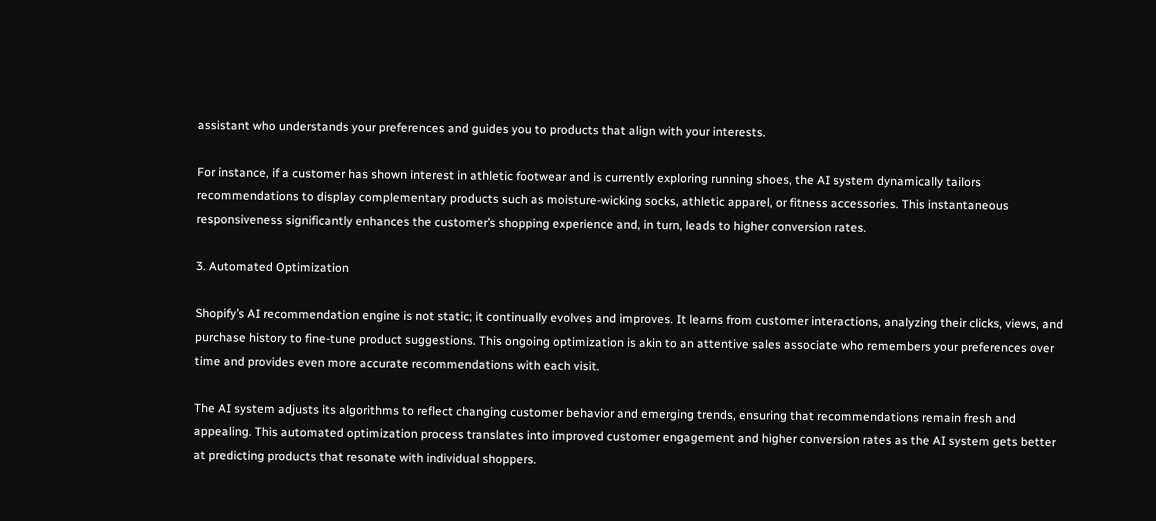assistant who understands your preferences and guides you to products that align with your interests.

For instance, if a customer has shown interest in athletic footwear and is currently exploring running shoes, the AI system dynamically tailors recommendations to display complementary products such as moisture-wicking socks, athletic apparel, or fitness accessories. This instantaneous responsiveness significantly enhances the customer’s shopping experience and, in turn, leads to higher conversion rates.

3. Automated Optimization

Shopify’s AI recommendation engine is not static; it continually evolves and improves. It learns from customer interactions, analyzing their clicks, views, and purchase history to fine-tune product suggestions. This ongoing optimization is akin to an attentive sales associate who remembers your preferences over time and provides even more accurate recommendations with each visit.

The AI system adjusts its algorithms to reflect changing customer behavior and emerging trends, ensuring that recommendations remain fresh and appealing. This automated optimization process translates into improved customer engagement and higher conversion rates as the AI system gets better at predicting products that resonate with individual shoppers.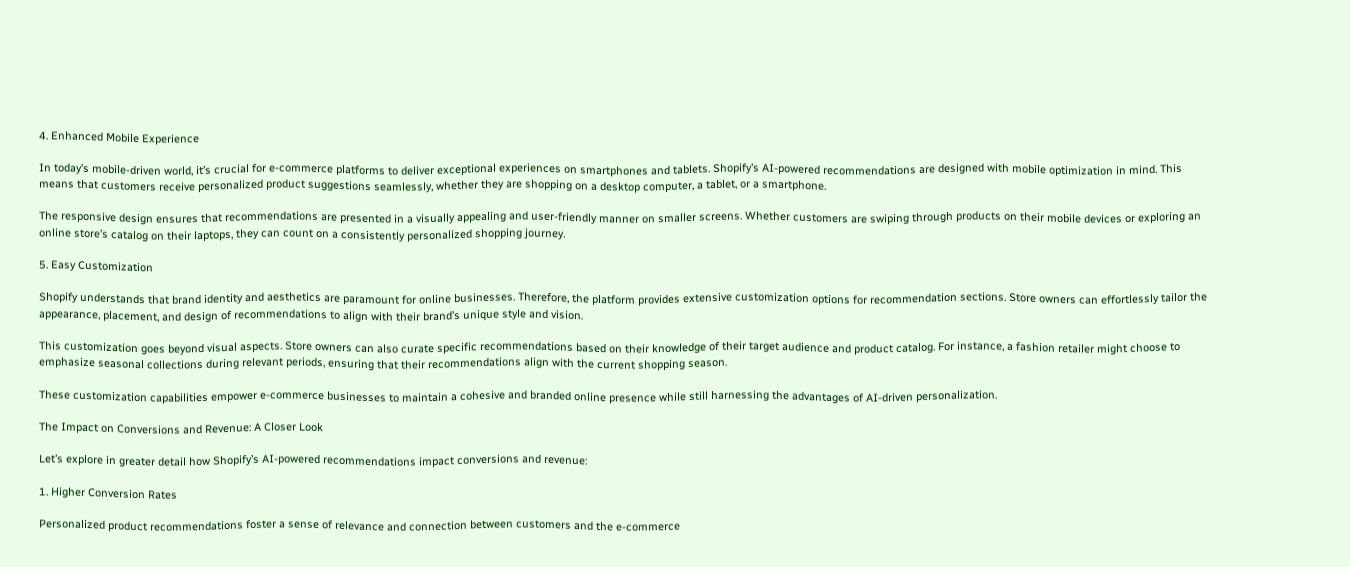4. Enhanced Mobile Experience

In today’s mobile-driven world, it’s crucial for e-commerce platforms to deliver exceptional experiences on smartphones and tablets. Shopify’s AI-powered recommendations are designed with mobile optimization in mind. This means that customers receive personalized product suggestions seamlessly, whether they are shopping on a desktop computer, a tablet, or a smartphone.

The responsive design ensures that recommendations are presented in a visually appealing and user-friendly manner on smaller screens. Whether customers are swiping through products on their mobile devices or exploring an online store’s catalog on their laptops, they can count on a consistently personalized shopping journey.

5. Easy Customization

Shopify understands that brand identity and aesthetics are paramount for online businesses. Therefore, the platform provides extensive customization options for recommendation sections. Store owners can effortlessly tailor the appearance, placement, and design of recommendations to align with their brand’s unique style and vision.

This customization goes beyond visual aspects. Store owners can also curate specific recommendations based on their knowledge of their target audience and product catalog. For instance, a fashion retailer might choose to emphasize seasonal collections during relevant periods, ensuring that their recommendations align with the current shopping season.

These customization capabilities empower e-commerce businesses to maintain a cohesive and branded online presence while still harnessing the advantages of AI-driven personalization.

The Impact on Conversions and Revenue: A Closer Look

Let’s explore in greater detail how Shopify’s AI-powered recommendations impact conversions and revenue:

1. Higher Conversion Rates

Personalized product recommendations foster a sense of relevance and connection between customers and the e-commerce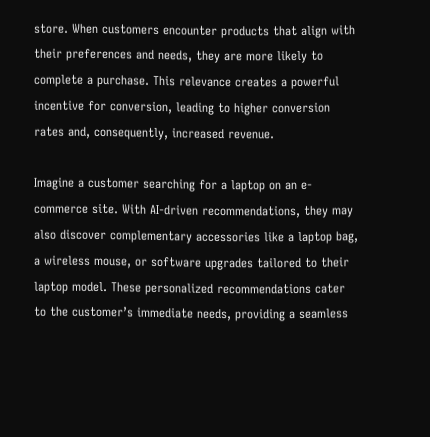store. When customers encounter products that align with their preferences and needs, they are more likely to complete a purchase. This relevance creates a powerful incentive for conversion, leading to higher conversion rates and, consequently, increased revenue.

Imagine a customer searching for a laptop on an e-commerce site. With AI-driven recommendations, they may also discover complementary accessories like a laptop bag, a wireless mouse, or software upgrades tailored to their laptop model. These personalized recommendations cater to the customer’s immediate needs, providing a seamless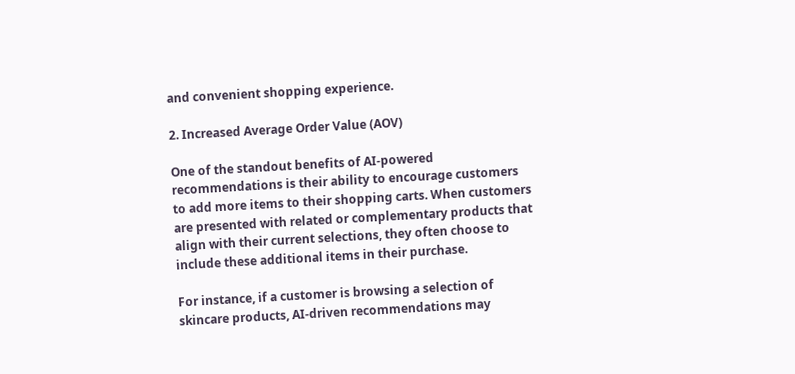and convenient shopping experience.

2. Increased Average Order Value (AOV)

One of the standout benefits of AI-powered recommendations is their ability to encourage customers to add more items to their shopping carts. When customers are presented with related or complementary products that align with their current selections, they often choose to include these additional items in their purchase.

For instance, if a customer is browsing a selection of skincare products, AI-driven recommendations may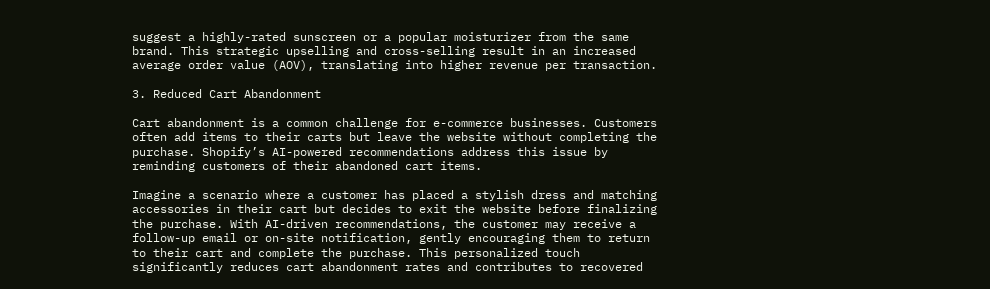suggest a highly-rated sunscreen or a popular moisturizer from the same brand. This strategic upselling and cross-selling result in an increased average order value (AOV), translating into higher revenue per transaction.

3. Reduced Cart Abandonment

Cart abandonment is a common challenge for e-commerce businesses. Customers often add items to their carts but leave the website without completing the purchase. Shopify’s AI-powered recommendations address this issue by reminding customers of their abandoned cart items.

Imagine a scenario where a customer has placed a stylish dress and matching accessories in their cart but decides to exit the website before finalizing the purchase. With AI-driven recommendations, the customer may receive a follow-up email or on-site notification, gently encouraging them to return to their cart and complete the purchase. This personalized touch significantly reduces cart abandonment rates and contributes to recovered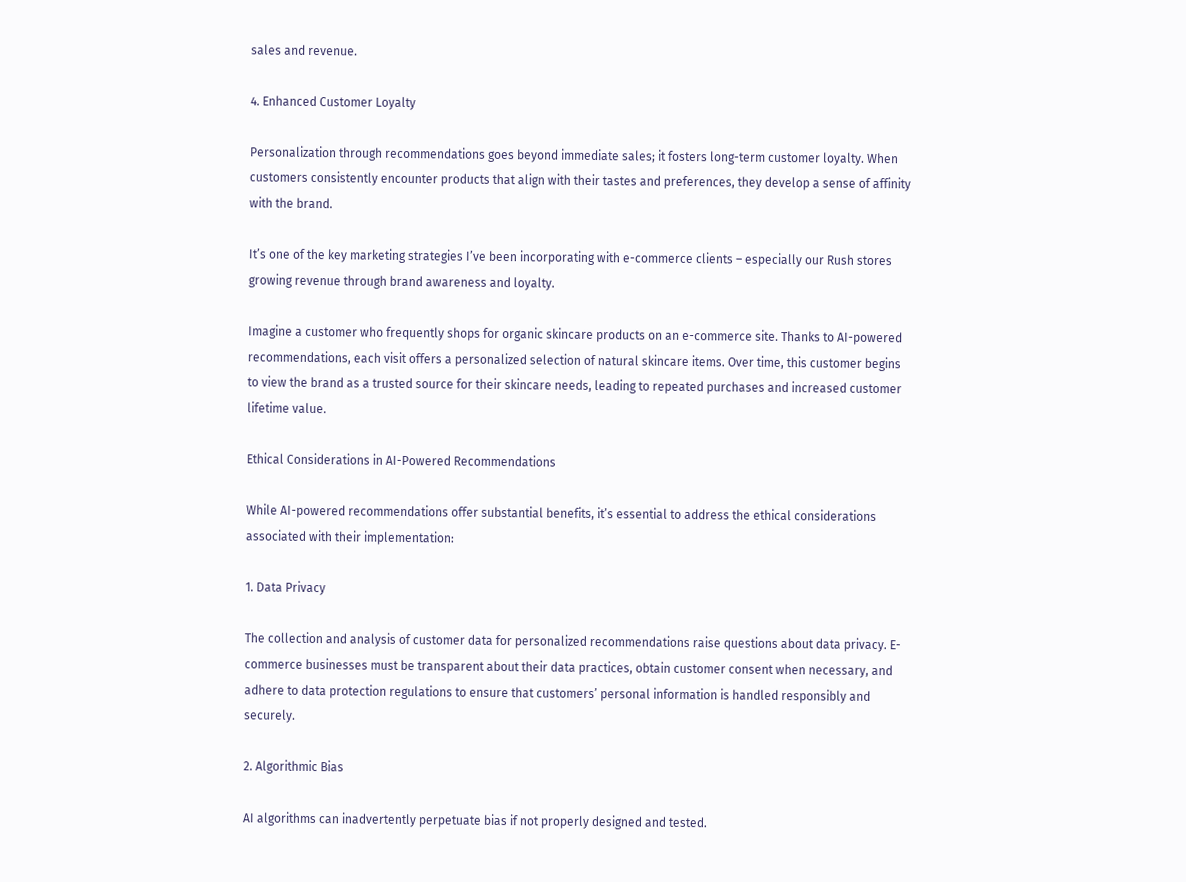sales and revenue.

4. Enhanced Customer Loyalty

Personalization through recommendations goes beyond immediate sales; it fosters long-term customer loyalty. When customers consistently encounter products that align with their tastes and preferences, they develop a sense of affinity with the brand.

It’s one of the key marketing strategies I’ve been incorporating with e-commerce clients – especially our Rush stores growing revenue through brand awareness and loyalty.

Imagine a customer who frequently shops for organic skincare products on an e-commerce site. Thanks to AI-powered recommendations, each visit offers a personalized selection of natural skincare items. Over time, this customer begins to view the brand as a trusted source for their skincare needs, leading to repeated purchases and increased customer lifetime value.

Ethical Considerations in AI-Powered Recommendations

While AI-powered recommendations offer substantial benefits, it’s essential to address the ethical considerations associated with their implementation:

1. Data Privacy

The collection and analysis of customer data for personalized recommendations raise questions about data privacy. E-commerce businesses must be transparent about their data practices, obtain customer consent when necessary, and adhere to data protection regulations to ensure that customers’ personal information is handled responsibly and securely.

2. Algorithmic Bias

AI algorithms can inadvertently perpetuate bias if not properly designed and tested.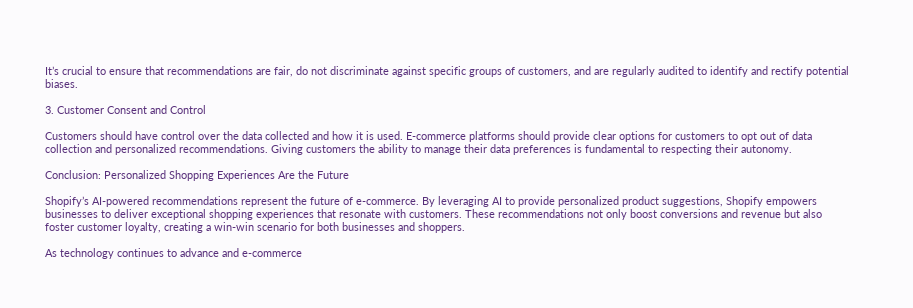It’s crucial to ensure that recommendations are fair, do not discriminate against specific groups of customers, and are regularly audited to identify and rectify potential biases.

3. Customer Consent and Control

Customers should have control over the data collected and how it is used. E-commerce platforms should provide clear options for customers to opt out of data collection and personalized recommendations. Giving customers the ability to manage their data preferences is fundamental to respecting their autonomy.

Conclusion: Personalized Shopping Experiences Are the Future

Shopify’s AI-powered recommendations represent the future of e-commerce. By leveraging AI to provide personalized product suggestions, Shopify empowers businesses to deliver exceptional shopping experiences that resonate with customers. These recommendations not only boost conversions and revenue but also foster customer loyalty, creating a win-win scenario for both businesses and shoppers.

As technology continues to advance and e-commerce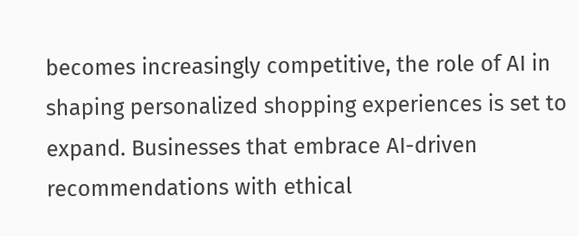becomes increasingly competitive, the role of AI in shaping personalized shopping experiences is set to expand. Businesses that embrace AI-driven recommendations with ethical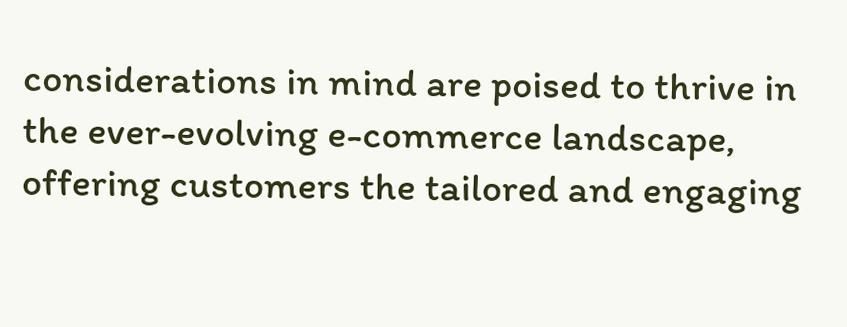considerations in mind are poised to thrive in the ever-evolving e-commerce landscape, offering customers the tailored and engaging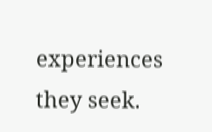experiences they seek.